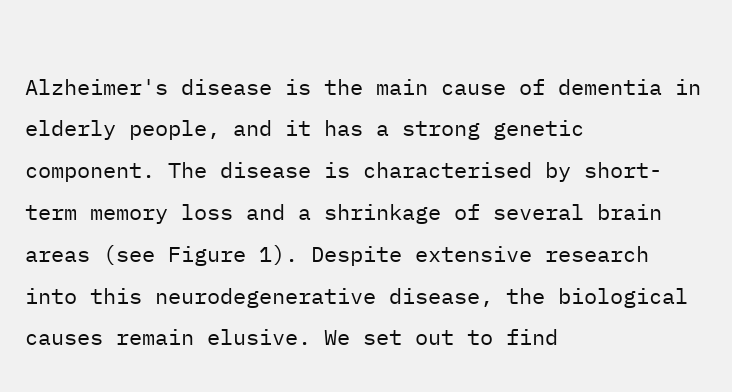Alzheimer's disease is the main cause of dementia in elderly people, and it has a strong genetic component. The disease is characterised by short-term memory loss and a shrinkage of several brain areas (see Figure 1). Despite extensive research into this neurodegenerative disease, the biological causes remain elusive. We set out to find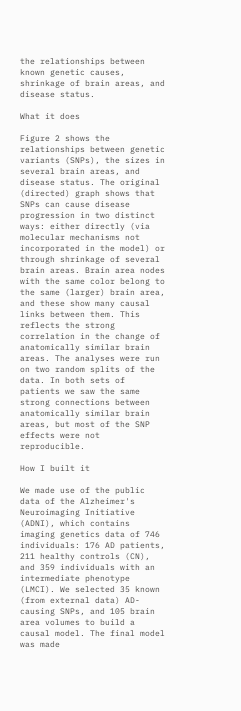the relationships between known genetic causes, shrinkage of brain areas, and disease status.

What it does

Figure 2 shows the relationships between genetic variants (SNPs), the sizes in several brain areas, and disease status. The original (directed) graph shows that SNPs can cause disease progression in two distinct ways: either directly (via molecular mechanisms not incorporated in the model) or through shrinkage of several brain areas. Brain area nodes with the same color belong to the same (larger) brain area, and these show many causal links between them. This reflects the strong correlation in the change of anatomically similar brain areas. The analyses were run on two random splits of the data. In both sets of patients we saw the same strong connections between anatomically similar brain areas, but most of the SNP effects were not reproducible.

How I built it

We made use of the public data of the Alzheimer's Neuroimaging Initiative (ADNI), which contains imaging genetics data of 746 individuals: 176 AD patients, 211 healthy controls (CN), and 359 individuals with an intermediate phenotype (LMCI). We selected 35 known (from external data) AD-causing SNPs, and 105 brain area volumes to build a causal model. The final model was made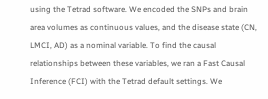using the Tetrad software. We encoded the SNPs and brain area volumes as continuous values, and the disease state (CN, LMCI, AD) as a nominal variable. To find the causal relationships between these variables, we ran a Fast Causal Inference (FCI) with the Tetrad default settings. We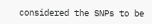considered the SNPs to be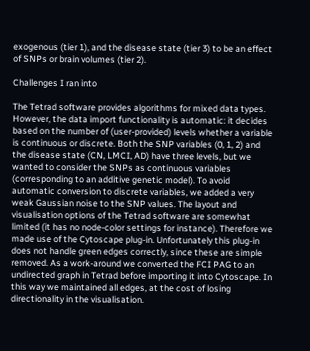exogenous (tier 1), and the disease state (tier 3) to be an effect of SNPs or brain volumes (tier 2).

Challenges I ran into

The Tetrad software provides algorithms for mixed data types. However, the data import functionality is automatic: it decides based on the number of (user-provided) levels whether a variable is continuous or discrete. Both the SNP variables (0, 1, 2) and the disease state (CN, LMCI, AD) have three levels, but we wanted to consider the SNPs as continuous variables (corresponding to an additive genetic model). To avoid automatic conversion to discrete variables, we added a very weak Gaussian noise to the SNP values. The layout and visualisation options of the Tetrad software are somewhat limited (it has no node-color settings for instance). Therefore we made use of the Cytoscape plug-in. Unfortunately this plug-in does not handle green edges correctly, since these are simple removed. As a work-around we converted the FCI PAG to an undirected graph in Tetrad before importing it into Cytoscape. In this way we maintained all edges, at the cost of losing directionality in the visualisation.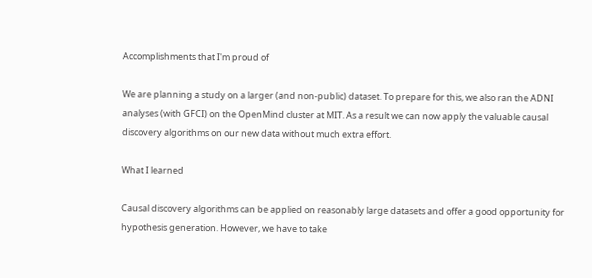Accomplishments that I'm proud of

We are planning a study on a larger (and non-public) dataset. To prepare for this, we also ran the ADNI analyses (with GFCI) on the OpenMind cluster at MIT. As a result we can now apply the valuable causal discovery algorithms on our new data without much extra effort.

What I learned

Causal discovery algorithms can be applied on reasonably large datasets and offer a good opportunity for hypothesis generation. However, we have to take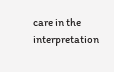care in the interpretation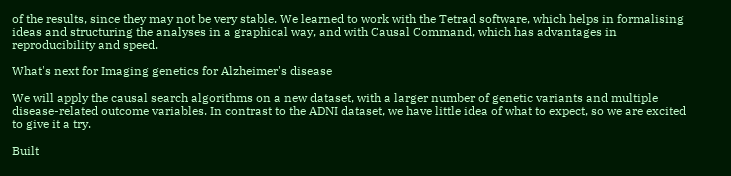of the results, since they may not be very stable. We learned to work with the Tetrad software, which helps in formalising ideas and structuring the analyses in a graphical way, and with Causal Command, which has advantages in reproducibility and speed.

What's next for Imaging genetics for Alzheimer's disease

We will apply the causal search algorithms on a new dataset, with a larger number of genetic variants and multiple disease-related outcome variables. In contrast to the ADNI dataset, we have little idea of what to expect, so we are excited to give it a try.

Built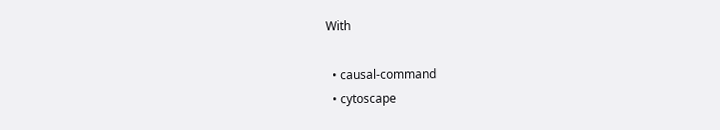With

  • causal-command
  • cytoscape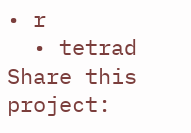• r
  • tetrad
Share this project: